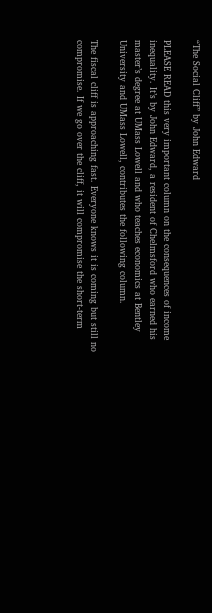“The Social Cliff” by John Edward

PLEASE READ this very important column on the consequences of income inequality. It’s by John Edward, a resident of Chelmsford who earned his master’s degree at UMass Lowell and who teaches economics at Bentley University and UMass Lowell, contributes the following column.

The fiscal cliff is approaching fast. Everyone knows it is coming but still no compromise. If we go over the cliff, it will compromise the short-term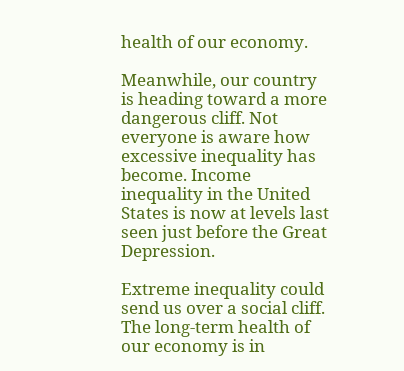health of our economy.

Meanwhile, our country is heading toward a more dangerous cliff. Not everyone is aware how excessive inequality has become. Income inequality in the United States is now at levels last seen just before the Great Depression.

Extreme inequality could send us over a social cliff. The long-term health of our economy is in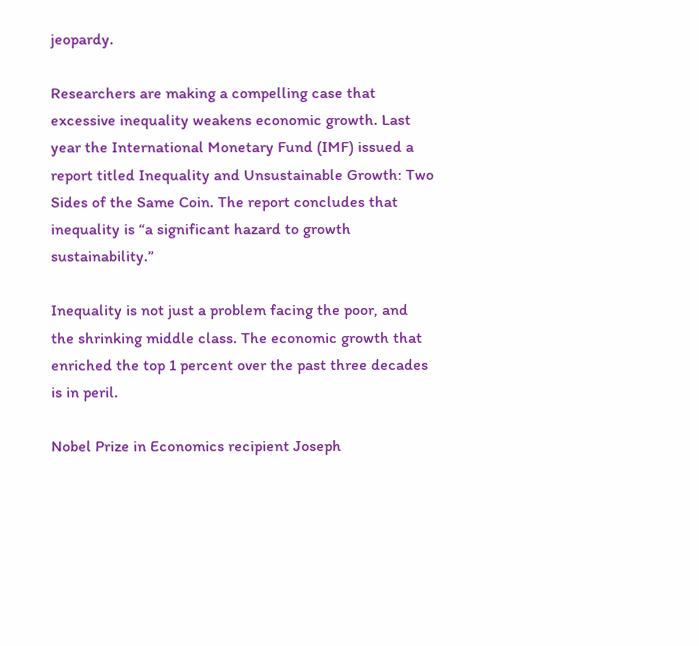jeopardy.

Researchers are making a compelling case that excessive inequality weakens economic growth. Last year the International Monetary Fund (IMF) issued a report titled Inequality and Unsustainable Growth: Two Sides of the Same Coin. The report concludes that inequality is “a significant hazard to growth sustainability.”

Inequality is not just a problem facing the poor, and the shrinking middle class. The economic growth that enriched the top 1 percent over the past three decades is in peril.

Nobel Prize in Economics recipient Joseph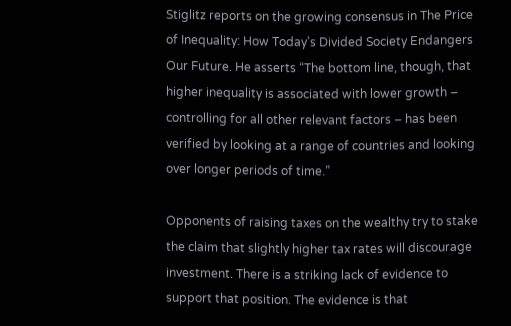Stiglitz reports on the growing consensus in The Price of Inequality: How Today’s Divided Society Endangers Our Future. He asserts “The bottom line, though, that higher inequality is associated with lower growth – controlling for all other relevant factors – has been verified by looking at a range of countries and looking over longer periods of time.”

Opponents of raising taxes on the wealthy try to stake the claim that slightly higher tax rates will discourage investment. There is a striking lack of evidence to support that position. The evidence is that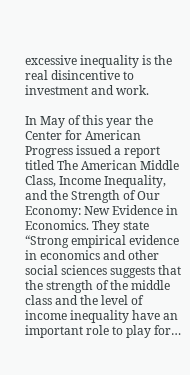excessive inequality is the real disincentive to investment and work.

In May of this year the Center for American Progress issued a report titled The American Middle Class, Income Inequality, and the Strength of Our Economy: New Evidence in Economics. They state “Strong empirical evidence in economics and other social sciences suggests that the strength of the middle class and the level of income inequality have an important role to play for…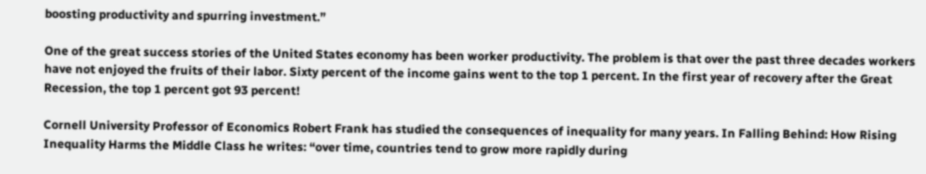boosting productivity and spurring investment.”

One of the great success stories of the United States economy has been worker productivity. The problem is that over the past three decades workers have not enjoyed the fruits of their labor. Sixty percent of the income gains went to the top 1 percent. In the first year of recovery after the Great Recession, the top 1 percent got 93 percent!

Cornell University Professor of Economics Robert Frank has studied the consequences of inequality for many years. In Falling Behind: How Rising Inequality Harms the Middle Class he writes: “over time, countries tend to grow more rapidly during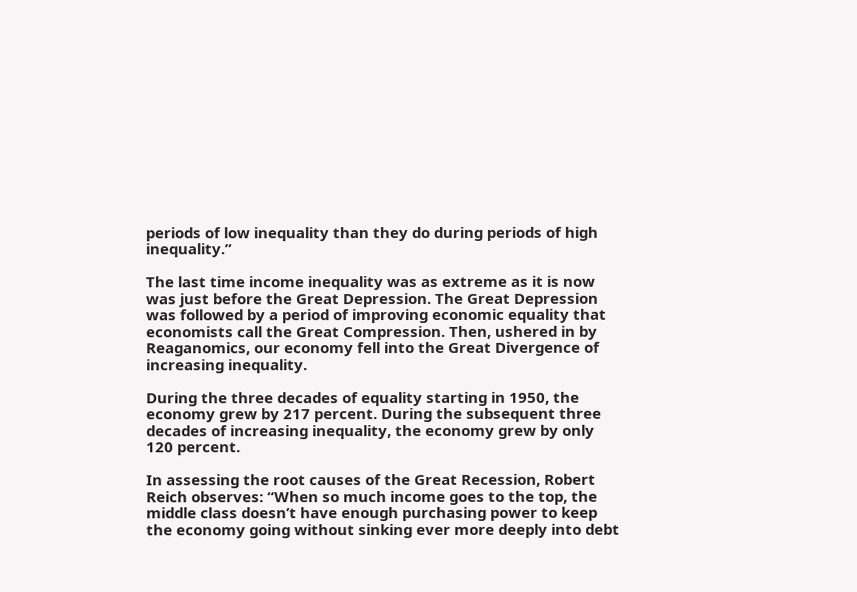periods of low inequality than they do during periods of high inequality.”

The last time income inequality was as extreme as it is now was just before the Great Depression. The Great Depression was followed by a period of improving economic equality that economists call the Great Compression. Then, ushered in by Reaganomics, our economy fell into the Great Divergence of increasing inequality.

During the three decades of equality starting in 1950, the economy grew by 217 percent. During the subsequent three decades of increasing inequality, the economy grew by only 120 percent.

In assessing the root causes of the Great Recession, Robert Reich observes: “When so much income goes to the top, the middle class doesn’t have enough purchasing power to keep the economy going without sinking ever more deeply into debt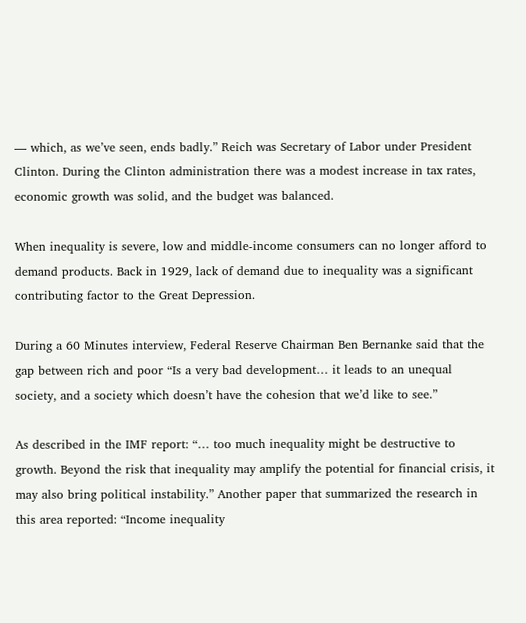— which, as we’ve seen, ends badly.” Reich was Secretary of Labor under President Clinton. During the Clinton administration there was a modest increase in tax rates, economic growth was solid, and the budget was balanced.

When inequality is severe, low and middle-income consumers can no longer afford to demand products. Back in 1929, lack of demand due to inequality was a significant contributing factor to the Great Depression.

During a 60 Minutes interview, Federal Reserve Chairman Ben Bernanke said that the gap between rich and poor “Is a very bad development… it leads to an unequal society, and a society which doesn’t have the cohesion that we’d like to see.”

As described in the IMF report: “… too much inequality might be destructive to growth. Beyond the risk that inequality may amplify the potential for financial crisis, it may also bring political instability.” Another paper that summarized the research in this area reported: “Income inequality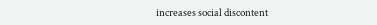increases social discontent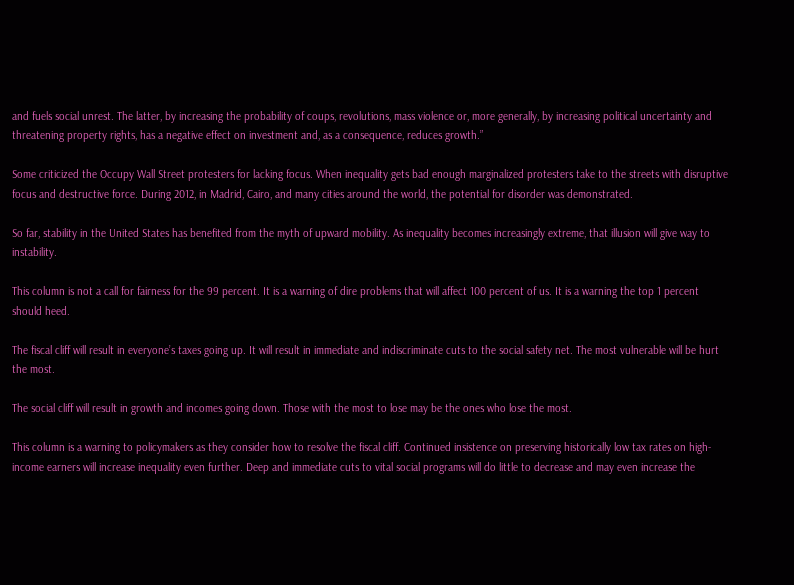and fuels social unrest. The latter, by increasing the probability of coups, revolutions, mass violence or, more generally, by increasing political uncertainty and threatening property rights, has a negative effect on investment and, as a consequence, reduces growth.”

Some criticized the Occupy Wall Street protesters for lacking focus. When inequality gets bad enough marginalized protesters take to the streets with disruptive focus and destructive force. During 2012, in Madrid, Cairo, and many cities around the world, the potential for disorder was demonstrated.

So far, stability in the United States has benefited from the myth of upward mobility. As inequality becomes increasingly extreme, that illusion will give way to instability.

This column is not a call for fairness for the 99 percent. It is a warning of dire problems that will affect 100 percent of us. It is a warning the top 1 percent should heed.

The fiscal cliff will result in everyone’s taxes going up. It will result in immediate and indiscriminate cuts to the social safety net. The most vulnerable will be hurt the most.

The social cliff will result in growth and incomes going down. Those with the most to lose may be the ones who lose the most.

This column is a warning to policymakers as they consider how to resolve the fiscal cliff. Continued insistence on preserving historically low tax rates on high-income earners will increase inequality even further. Deep and immediate cuts to vital social programs will do little to decrease and may even increase the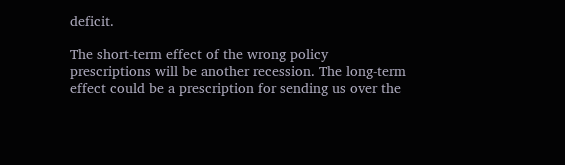deficit.

The short-term effect of the wrong policy prescriptions will be another recession. The long-term effect could be a prescription for sending us over the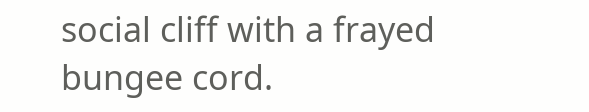social cliff with a frayed bungee cord.